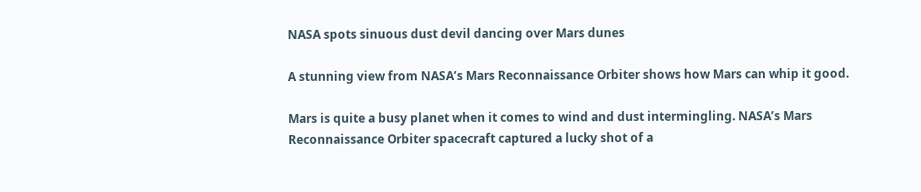NASA spots sinuous dust devil dancing over Mars dunes

A stunning view from NASA’s Mars Reconnaissance Orbiter shows how Mars can whip it good.

Mars is quite a busy planet when it comes to wind and dust intermingling. NASA’s Mars Reconnaissance Orbiter spacecraft captured a lucky shot of a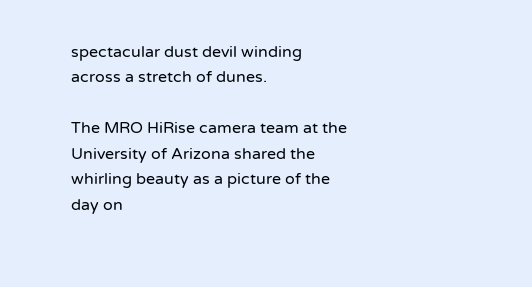spectacular dust devil winding across a stretch of dunes.

The MRO HiRise camera team at the University of Arizona shared the whirling beauty as a picture of the day on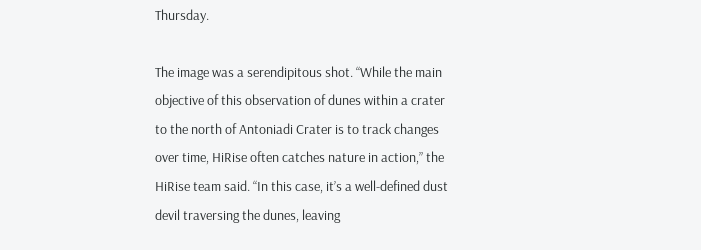Thursday.

The image was a serendipitous shot. “While the main objective of this observation of dunes within a crater to the north of Antoniadi Crater is to track changes over time, HiRise often catches nature in action,” the HiRise team said. “In this case, it’s a well-defined dust devil traversing the dunes, leaving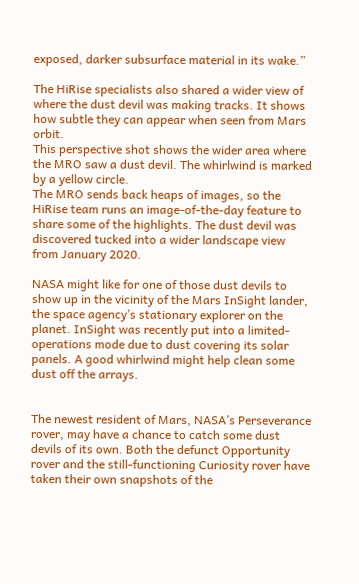exposed, darker subsurface material in its wake.”

The HiRise specialists also shared a wider view of where the dust devil was making tracks. It shows how subtle they can appear when seen from Mars orbit.
This perspective shot shows the wider area where the MRO saw a dust devil. The whirlwind is marked by a yellow circle.
The MRO sends back heaps of images, so the HiRise team runs an image-of-the-day feature to share some of the highlights. The dust devil was discovered tucked into a wider landscape view from January 2020.

NASA might like for one of those dust devils to show up in the vicinity of the Mars InSight lander, the space agency’s stationary explorer on the planet. InSight was recently put into a limited-operations mode due to dust covering its solar panels. A good whirlwind might help clean some dust off the arrays.


The newest resident of Mars, NASA’s Perseverance rover, may have a chance to catch some dust devils of its own. Both the defunct Opportunity rover and the still-functioning Curiosity rover have taken their own snapshots of the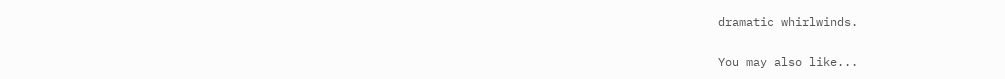dramatic whirlwinds.

You may also like...